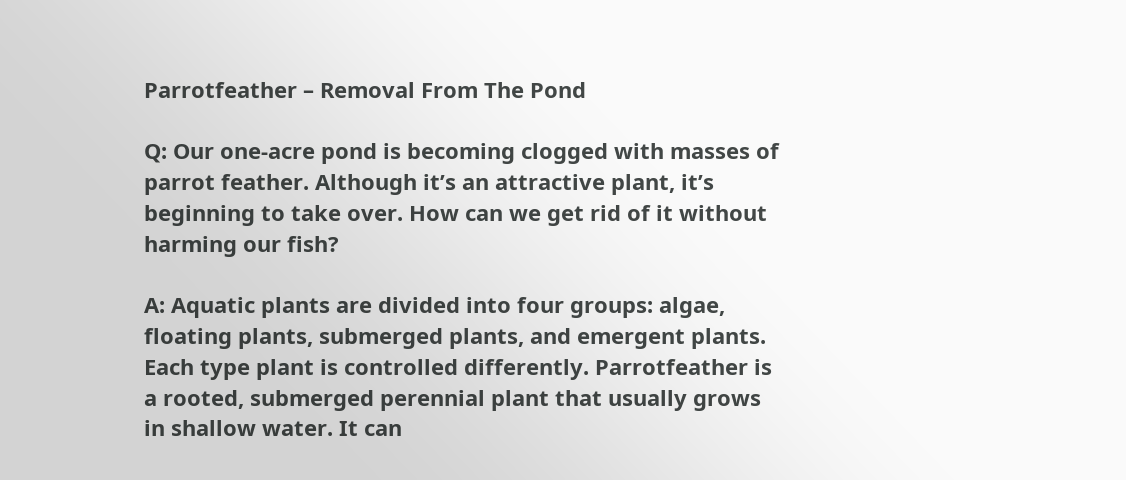Parrotfeather – Removal From The Pond

Q: Our one-acre pond is becoming clogged with masses of parrot feather. Although it’s an attractive plant, it’s beginning to take over. How can we get rid of it without harming our fish?

A: Aquatic plants are divided into four groups: algae, floating plants, submerged plants, and emergent plants. Each type plant is controlled differently. Parrotfeather is a rooted, submerged perennial plant that usually grows in shallow water. It can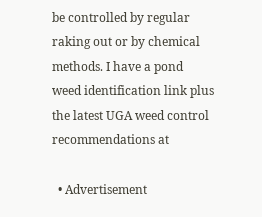be controlled by regular raking out or by chemical methods. I have a pond weed identification link plus the latest UGA weed control recommendations at

  • Advertisement